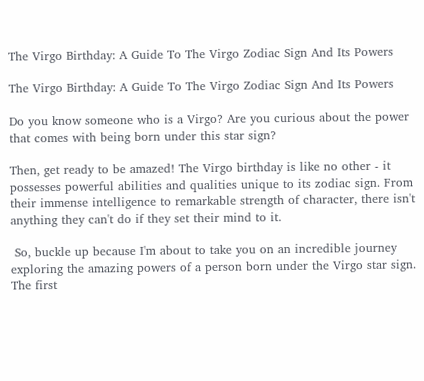The Virgo Birthday: A Guide To The Virgo Zodiac Sign And Its Powers

The Virgo Birthday: A Guide To The Virgo Zodiac Sign And Its Powers

Do you know someone who is a Virgo? Are you curious about the power that comes with being born under this star sign?

Then, get ready to be amazed! The Virgo birthday is like no other - it possesses powerful abilities and qualities unique to its zodiac sign. From their immense intelligence to remarkable strength of character, there isn't anything they can't do if they set their mind to it.

 So, buckle up because I'm about to take you on an incredible journey exploring the amazing powers of a person born under the Virgo star sign. The first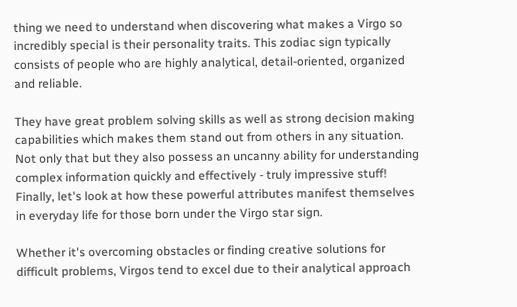thing we need to understand when discovering what makes a Virgo so incredibly special is their personality traits. This zodiac sign typically consists of people who are highly analytical, detail-oriented, organized and reliable.

They have great problem solving skills as well as strong decision making capabilities which makes them stand out from others in any situation. Not only that but they also possess an uncanny ability for understanding complex information quickly and effectively - truly impressive stuff! Finally, let's look at how these powerful attributes manifest themselves in everyday life for those born under the Virgo star sign.

Whether it's overcoming obstacles or finding creative solutions for difficult problems, Virgos tend to excel due to their analytical approach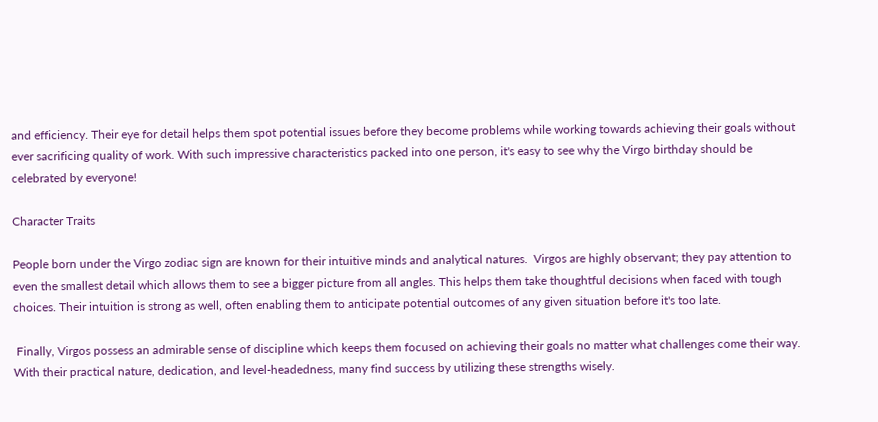and efficiency. Their eye for detail helps them spot potential issues before they become problems while working towards achieving their goals without ever sacrificing quality of work. With such impressive characteristics packed into one person, it's easy to see why the Virgo birthday should be celebrated by everyone!

Character Traits

People born under the Virgo zodiac sign are known for their intuitive minds and analytical natures.  Virgos are highly observant; they pay attention to even the smallest detail which allows them to see a bigger picture from all angles. This helps them take thoughtful decisions when faced with tough choices. Their intuition is strong as well, often enabling them to anticipate potential outcomes of any given situation before it's too late.

 Finally, Virgos possess an admirable sense of discipline which keeps them focused on achieving their goals no matter what challenges come their way. With their practical nature, dedication, and level-headedness, many find success by utilizing these strengths wisely.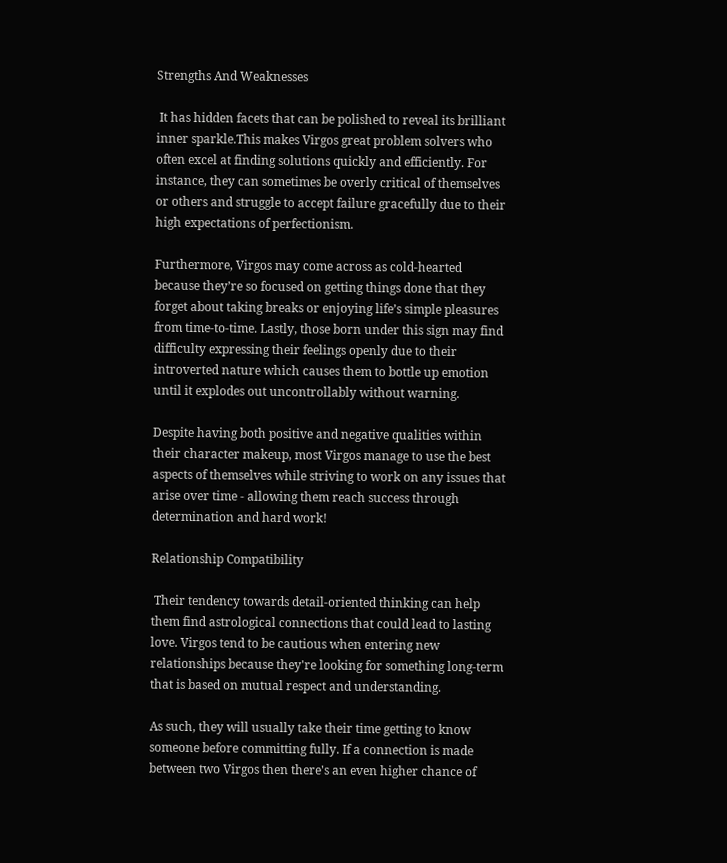Strengths And Weaknesses

 It has hidden facets that can be polished to reveal its brilliant inner sparkle.This makes Virgos great problem solvers who often excel at finding solutions quickly and efficiently. For instance, they can sometimes be overly critical of themselves or others and struggle to accept failure gracefully due to their high expectations of perfectionism.

Furthermore, Virgos may come across as cold-hearted because they’re so focused on getting things done that they forget about taking breaks or enjoying life’s simple pleasures from time-to-time. Lastly, those born under this sign may find difficulty expressing their feelings openly due to their introverted nature which causes them to bottle up emotion until it explodes out uncontrollably without warning.

Despite having both positive and negative qualities within their character makeup, most Virgos manage to use the best aspects of themselves while striving to work on any issues that arise over time - allowing them reach success through determination and hard work!

Relationship Compatibility

 Their tendency towards detail-oriented thinking can help them find astrological connections that could lead to lasting love. Virgos tend to be cautious when entering new relationships because they're looking for something long-term that is based on mutual respect and understanding.

As such, they will usually take their time getting to know someone before committing fully. If a connection is made between two Virgos then there's an even higher chance of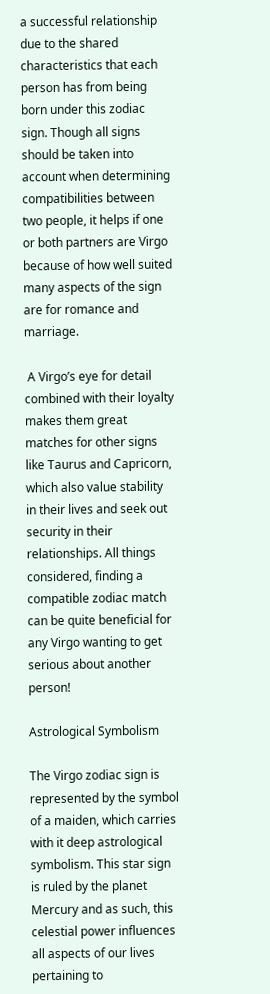a successful relationship due to the shared characteristics that each person has from being born under this zodiac sign. Though all signs should be taken into account when determining compatibilities between two people, it helps if one or both partners are Virgo because of how well suited many aspects of the sign are for romance and marriage.

 A Virgo’s eye for detail combined with their loyalty makes them great matches for other signs like Taurus and Capricorn, which also value stability in their lives and seek out security in their relationships. All things considered, finding a compatible zodiac match can be quite beneficial for any Virgo wanting to get serious about another person!

Astrological Symbolism

The Virgo zodiac sign is represented by the symbol of a maiden, which carries with it deep astrological symbolism. This star sign is ruled by the planet Mercury and as such, this celestial power influences all aspects of our lives pertaining to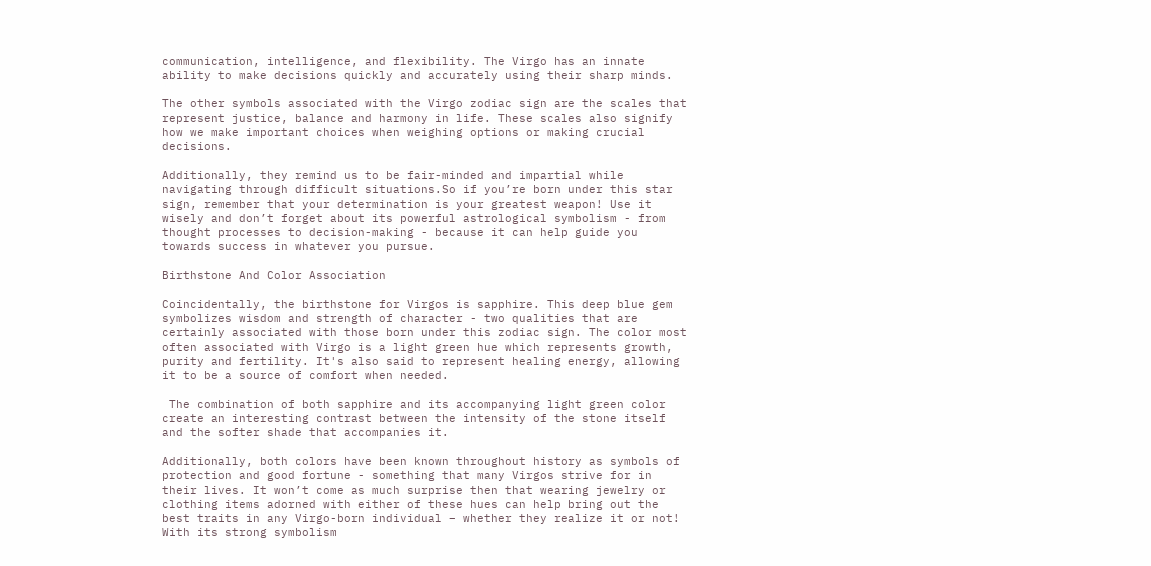communication, intelligence, and flexibility. The Virgo has an innate ability to make decisions quickly and accurately using their sharp minds.

The other symbols associated with the Virgo zodiac sign are the scales that represent justice, balance and harmony in life. These scales also signify how we make important choices when weighing options or making crucial decisions.

Additionally, they remind us to be fair-minded and impartial while navigating through difficult situations.So if you’re born under this star sign, remember that your determination is your greatest weapon! Use it wisely and don’t forget about its powerful astrological symbolism - from thought processes to decision-making - because it can help guide you towards success in whatever you pursue.

Birthstone And Color Association

Coincidentally, the birthstone for Virgos is sapphire. This deep blue gem symbolizes wisdom and strength of character - two qualities that are certainly associated with those born under this zodiac sign. The color most often associated with Virgo is a light green hue which represents growth, purity and fertility. It's also said to represent healing energy, allowing it to be a source of comfort when needed.

 The combination of both sapphire and its accompanying light green color create an interesting contrast between the intensity of the stone itself and the softer shade that accompanies it.

Additionally, both colors have been known throughout history as symbols of protection and good fortune - something that many Virgos strive for in their lives. It won’t come as much surprise then that wearing jewelry or clothing items adorned with either of these hues can help bring out the best traits in any Virgo-born individual – whether they realize it or not! With its strong symbolism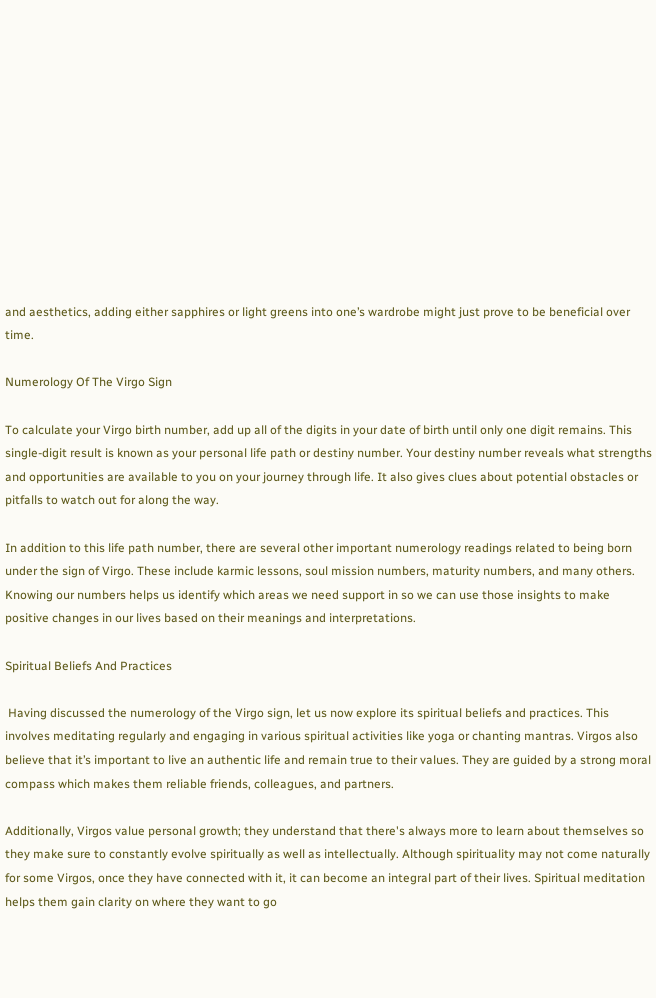and aesthetics, adding either sapphires or light greens into one’s wardrobe might just prove to be beneficial over time.

Numerology Of The Virgo Sign

To calculate your Virgo birth number, add up all of the digits in your date of birth until only one digit remains. This single-digit result is known as your personal life path or destiny number. Your destiny number reveals what strengths and opportunities are available to you on your journey through life. It also gives clues about potential obstacles or pitfalls to watch out for along the way.

In addition to this life path number, there are several other important numerology readings related to being born under the sign of Virgo. These include karmic lessons, soul mission numbers, maturity numbers, and many others. Knowing our numbers helps us identify which areas we need support in so we can use those insights to make positive changes in our lives based on their meanings and interpretations.

Spiritual Beliefs And Practices

 Having discussed the numerology of the Virgo sign, let us now explore its spiritual beliefs and practices. This involves meditating regularly and engaging in various spiritual activities like yoga or chanting mantras. Virgos also believe that it’s important to live an authentic life and remain true to their values. They are guided by a strong moral compass which makes them reliable friends, colleagues, and partners.

Additionally, Virgos value personal growth; they understand that there's always more to learn about themselves so they make sure to constantly evolve spiritually as well as intellectually. Although spirituality may not come naturally for some Virgos, once they have connected with it, it can become an integral part of their lives. Spiritual meditation helps them gain clarity on where they want to go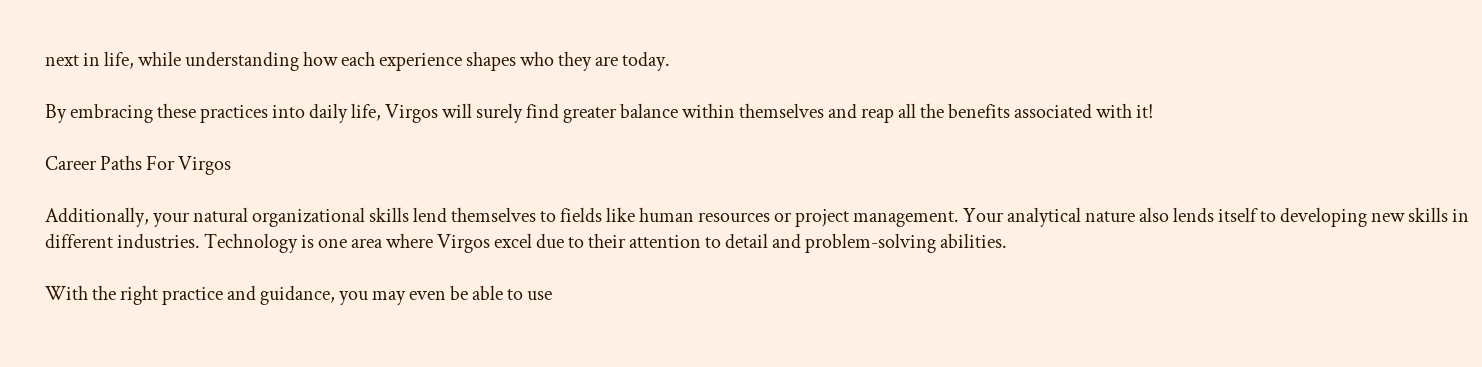next in life, while understanding how each experience shapes who they are today.

By embracing these practices into daily life, Virgos will surely find greater balance within themselves and reap all the benefits associated with it!

Career Paths For Virgos

Additionally, your natural organizational skills lend themselves to fields like human resources or project management. Your analytical nature also lends itself to developing new skills in different industries. Technology is one area where Virgos excel due to their attention to detail and problem-solving abilities.

With the right practice and guidance, you may even be able to use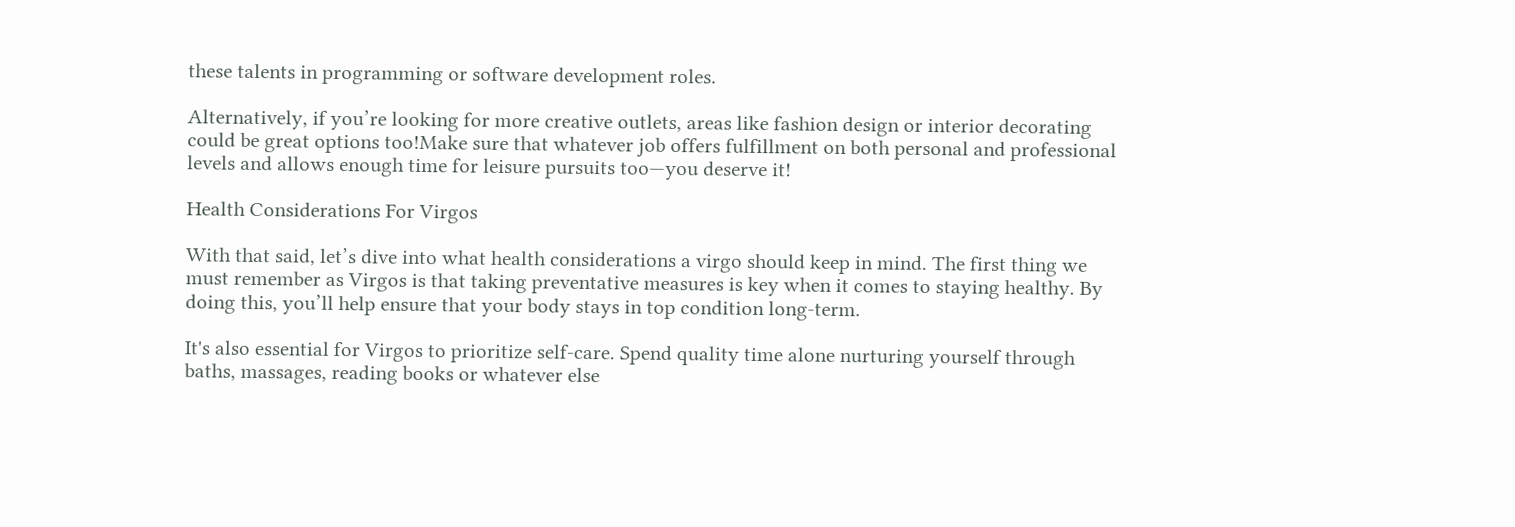these talents in programming or software development roles.

Alternatively, if you’re looking for more creative outlets, areas like fashion design or interior decorating could be great options too!Make sure that whatever job offers fulfillment on both personal and professional levels and allows enough time for leisure pursuits too—you deserve it!

Health Considerations For Virgos

With that said, let’s dive into what health considerations a virgo should keep in mind. The first thing we must remember as Virgos is that taking preventative measures is key when it comes to staying healthy. By doing this, you’ll help ensure that your body stays in top condition long-term.

It's also essential for Virgos to prioritize self-care. Spend quality time alone nurturing yourself through baths, massages, reading books or whatever else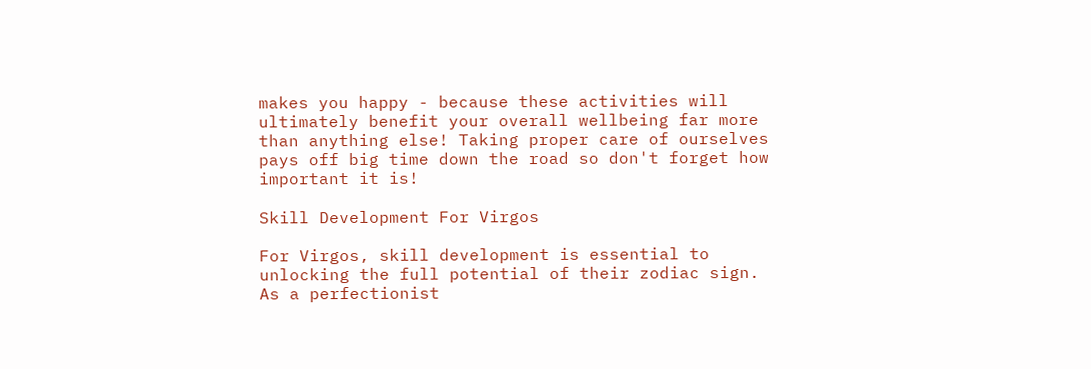makes you happy - because these activities will ultimately benefit your overall wellbeing far more than anything else! Taking proper care of ourselves pays off big time down the road so don't forget how important it is!

Skill Development For Virgos

For Virgos, skill development is essential to unlocking the full potential of their zodiac sign. As a perfectionist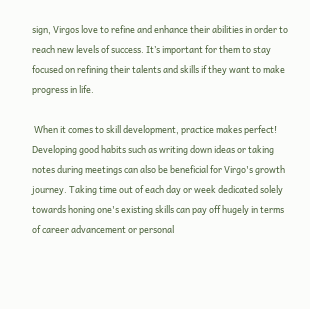sign, Virgos love to refine and enhance their abilities in order to reach new levels of success. It’s important for them to stay focused on refining their talents and skills if they want to make progress in life.

 When it comes to skill development, practice makes perfect! Developing good habits such as writing down ideas or taking notes during meetings can also be beneficial for Virgo's growth journey. Taking time out of each day or week dedicated solely towards honing one's existing skills can pay off hugely in terms of career advancement or personal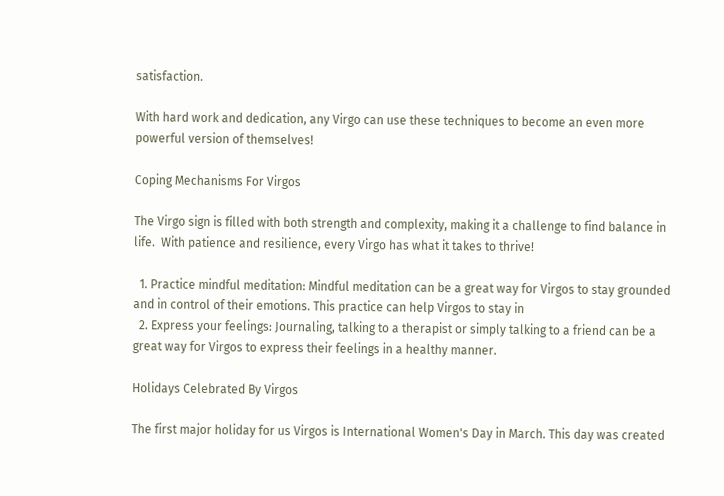satisfaction.

With hard work and dedication, any Virgo can use these techniques to become an even more powerful version of themselves!

Coping Mechanisms For Virgos

The Virgo sign is filled with both strength and complexity, making it a challenge to find balance in life.  With patience and resilience, every Virgo has what it takes to thrive!

  1. Practice mindful meditation: Mindful meditation can be a great way for Virgos to stay grounded and in control of their emotions. This practice can help Virgos to stay in
  2. Express your feelings: Journaling, talking to a therapist or simply talking to a friend can be a great way for Virgos to express their feelings in a healthy manner.

Holidays Celebrated By Virgos

The first major holiday for us Virgos is International Women's Day in March. This day was created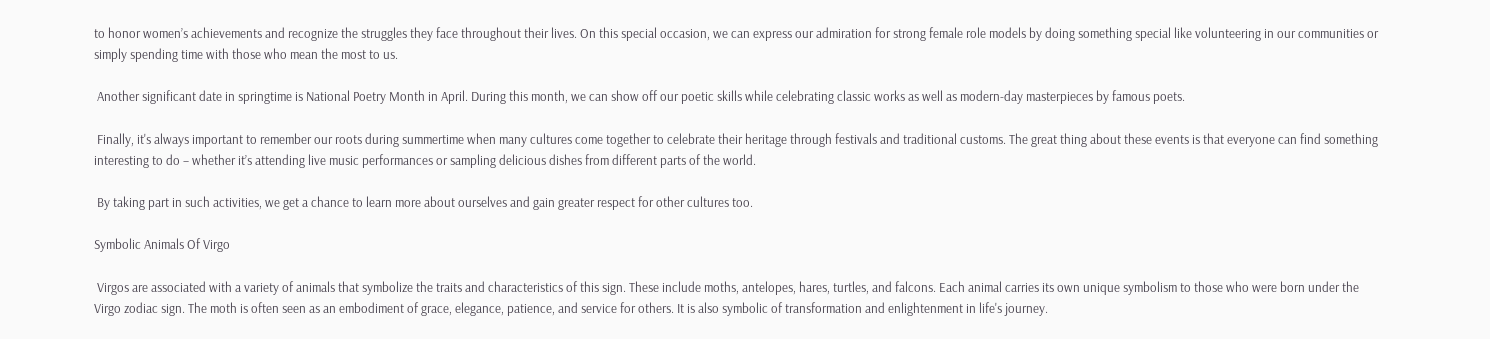to honor women’s achievements and recognize the struggles they face throughout their lives. On this special occasion, we can express our admiration for strong female role models by doing something special like volunteering in our communities or simply spending time with those who mean the most to us.

 Another significant date in springtime is National Poetry Month in April. During this month, we can show off our poetic skills while celebrating classic works as well as modern-day masterpieces by famous poets.

 Finally, it's always important to remember our roots during summertime when many cultures come together to celebrate their heritage through festivals and traditional customs. The great thing about these events is that everyone can find something interesting to do – whether it’s attending live music performances or sampling delicious dishes from different parts of the world.

 By taking part in such activities, we get a chance to learn more about ourselves and gain greater respect for other cultures too.

Symbolic Animals Of Virgo

 Virgos are associated with a variety of animals that symbolize the traits and characteristics of this sign. These include moths, antelopes, hares, turtles, and falcons. Each animal carries its own unique symbolism to those who were born under the Virgo zodiac sign. The moth is often seen as an embodiment of grace, elegance, patience, and service for others. It is also symbolic of transformation and enlightenment in life's journey.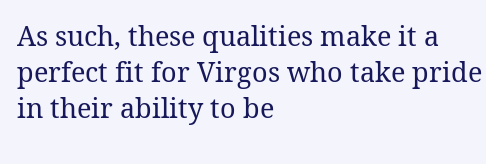As such, these qualities make it a perfect fit for Virgos who take pride in their ability to be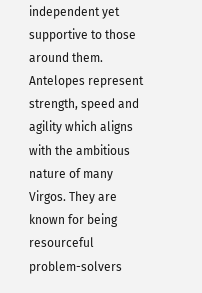independent yet supportive to those around them. Antelopes represent strength, speed and agility which aligns with the ambitious nature of many Virgos. They are known for being resourceful problem-solvers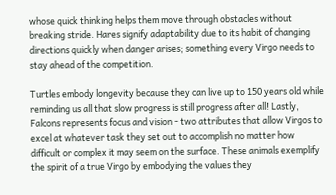whose quick thinking helps them move through obstacles without breaking stride. Hares signify adaptability due to its habit of changing directions quickly when danger arises; something every Virgo needs to stay ahead of the competition.

Turtles embody longevity because they can live up to 150 years old while reminding us all that slow progress is still progress after all! Lastly, Falcons represents focus and vision - two attributes that allow Virgos to excel at whatever task they set out to accomplish no matter how difficult or complex it may seem on the surface. These animals exemplify the spirit of a true Virgo by embodying the values they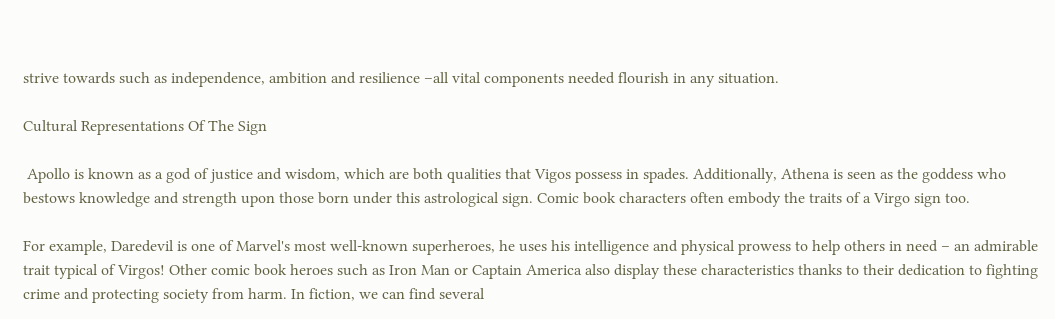strive towards such as independence, ambition and resilience –all vital components needed flourish in any situation.

Cultural Representations Of The Sign

 Apollo is known as a god of justice and wisdom, which are both qualities that Vigos possess in spades. Additionally, Athena is seen as the goddess who bestows knowledge and strength upon those born under this astrological sign. Comic book characters often embody the traits of a Virgo sign too.

For example, Daredevil is one of Marvel's most well-known superheroes, he uses his intelligence and physical prowess to help others in need – an admirable trait typical of Virgos! Other comic book heroes such as Iron Man or Captain America also display these characteristics thanks to their dedication to fighting crime and protecting society from harm. In fiction, we can find several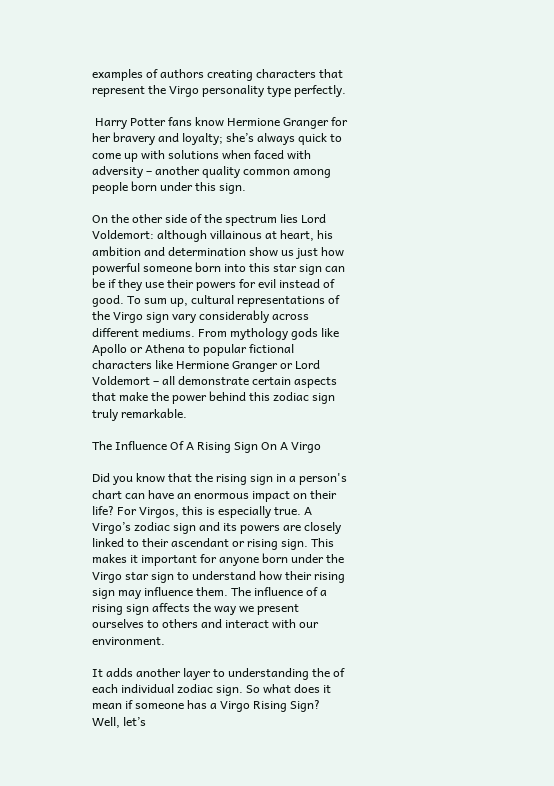examples of authors creating characters that represent the Virgo personality type perfectly.

 Harry Potter fans know Hermione Granger for her bravery and loyalty; she’s always quick to come up with solutions when faced with adversity – another quality common among people born under this sign.

On the other side of the spectrum lies Lord Voldemort: although villainous at heart, his ambition and determination show us just how powerful someone born into this star sign can be if they use their powers for evil instead of good. To sum up, cultural representations of the Virgo sign vary considerably across different mediums. From mythology gods like Apollo or Athena to popular fictional characters like Hermione Granger or Lord Voldemort – all demonstrate certain aspects that make the power behind this zodiac sign truly remarkable.

The Influence Of A Rising Sign On A Virgo

Did you know that the rising sign in a person's chart can have an enormous impact on their life? For Virgos, this is especially true. A Virgo’s zodiac sign and its powers are closely linked to their ascendant or rising sign. This makes it important for anyone born under the Virgo star sign to understand how their rising sign may influence them. The influence of a rising sign affects the way we present ourselves to others and interact with our environment.

It adds another layer to understanding the of each individual zodiac sign. So what does it mean if someone has a Virgo Rising Sign? Well, let’s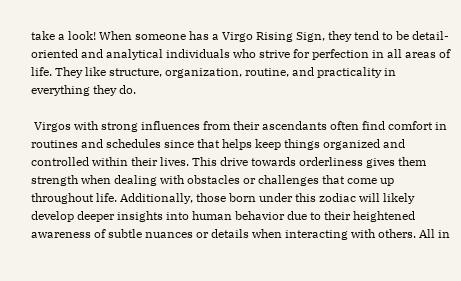take a look! When someone has a Virgo Rising Sign, they tend to be detail-oriented and analytical individuals who strive for perfection in all areas of life. They like structure, organization, routine, and practicality in everything they do.

 Virgos with strong influences from their ascendants often find comfort in routines and schedules since that helps keep things organized and controlled within their lives. This drive towards orderliness gives them strength when dealing with obstacles or challenges that come up throughout life. Additionally, those born under this zodiac will likely develop deeper insights into human behavior due to their heightened awareness of subtle nuances or details when interacting with others. All in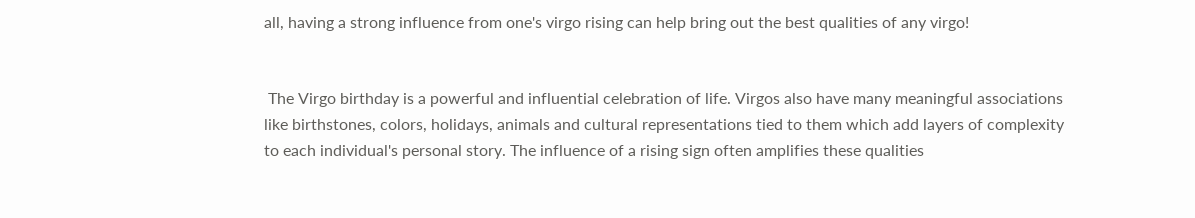all, having a strong influence from one's virgo rising can help bring out the best qualities of any virgo!


 The Virgo birthday is a powerful and influential celebration of life. Virgos also have many meaningful associations like birthstones, colors, holidays, animals and cultural representations tied to them which add layers of complexity to each individual's personal story. The influence of a rising sign often amplifies these qualities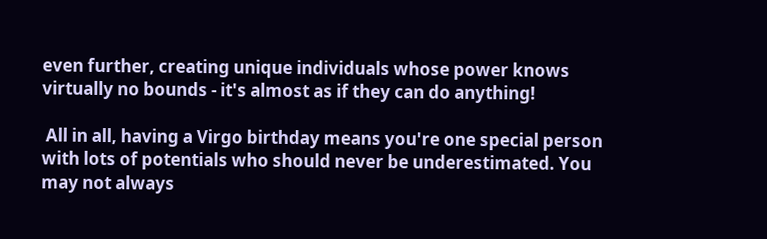even further, creating unique individuals whose power knows virtually no bounds - it's almost as if they can do anything!

 All in all, having a Virgo birthday means you're one special person with lots of potentials who should never be underestimated. You may not always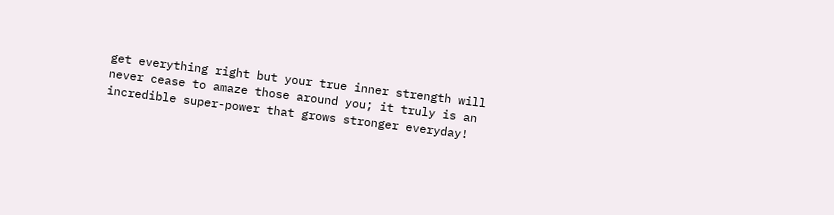get everything right but your true inner strength will never cease to amaze those around you; it truly is an incredible super-power that grows stronger everyday!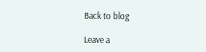Back to blog

Leave a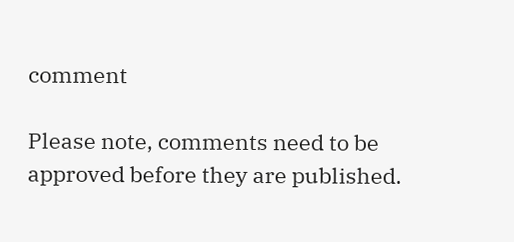comment

Please note, comments need to be approved before they are published.